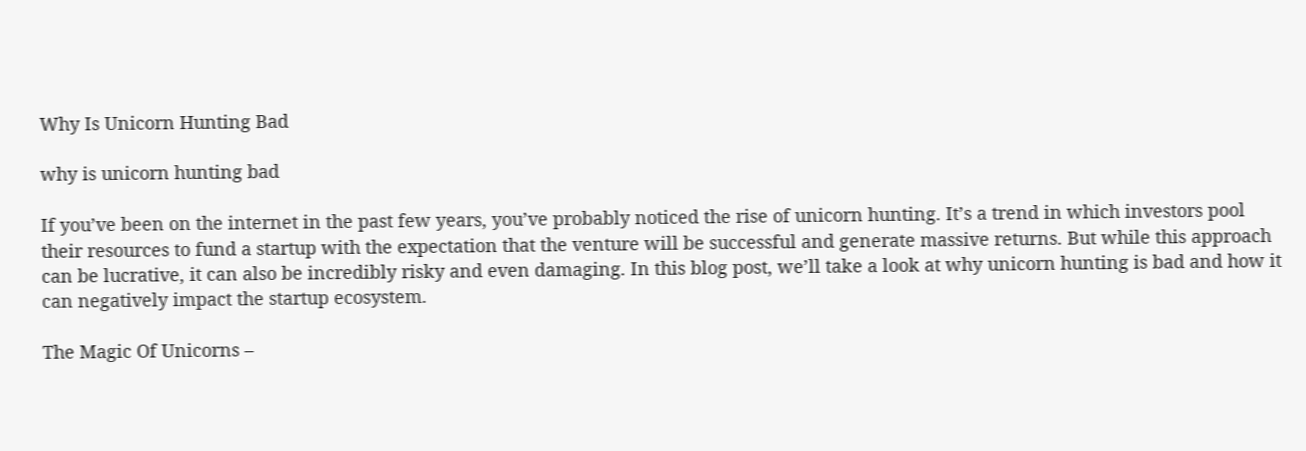Why Is Unicorn Hunting Bad

why is unicorn hunting bad

If you’ve been on the internet in the past few years, you’ve probably noticed the rise of unicorn hunting. It’s a trend in which investors pool their resources to fund a startup with the expectation that the venture will be successful and generate massive returns. But while this approach can be lucrative, it can also be incredibly risky and even damaging. In this blog post, we’ll take a look at why unicorn hunting is bad and how it can negatively impact the startup ecosystem.

The Magic Of Unicorns –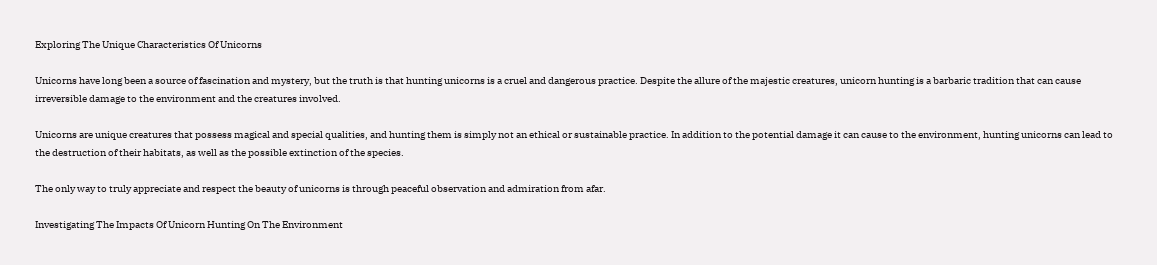Exploring The Unique Characteristics Of Unicorns

Unicorns have long been a source of fascination and mystery, but the truth is that hunting unicorns is a cruel and dangerous practice. Despite the allure of the majestic creatures, unicorn hunting is a barbaric tradition that can cause irreversible damage to the environment and the creatures involved.

Unicorns are unique creatures that possess magical and special qualities, and hunting them is simply not an ethical or sustainable practice. In addition to the potential damage it can cause to the environment, hunting unicorns can lead to the destruction of their habitats, as well as the possible extinction of the species.

The only way to truly appreciate and respect the beauty of unicorns is through peaceful observation and admiration from afar.

Investigating The Impacts Of Unicorn Hunting On The Environment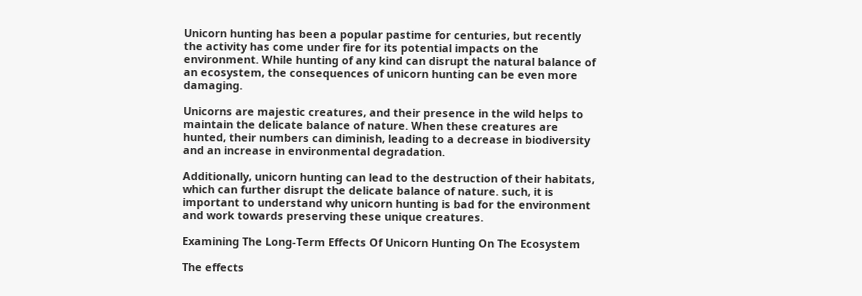Unicorn hunting has been a popular pastime for centuries, but recently the activity has come under fire for its potential impacts on the environment. While hunting of any kind can disrupt the natural balance of an ecosystem, the consequences of unicorn hunting can be even more damaging.

Unicorns are majestic creatures, and their presence in the wild helps to maintain the delicate balance of nature. When these creatures are hunted, their numbers can diminish, leading to a decrease in biodiversity and an increase in environmental degradation.

Additionally, unicorn hunting can lead to the destruction of their habitats, which can further disrupt the delicate balance of nature. such, it is important to understand why unicorn hunting is bad for the environment and work towards preserving these unique creatures.

Examining The Long-Term Effects Of Unicorn Hunting On The Ecosystem

The effects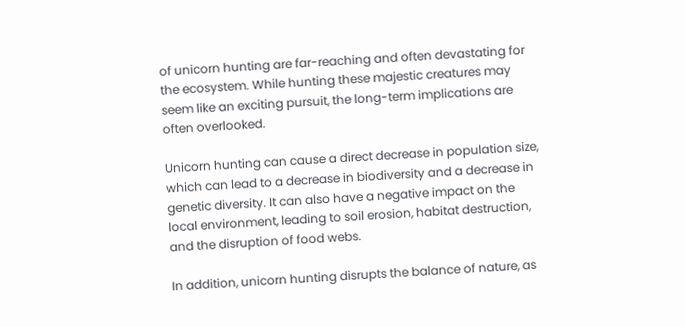of unicorn hunting are far-reaching and often devastating for the ecosystem. While hunting these majestic creatures may seem like an exciting pursuit, the long-term implications are often overlooked.

Unicorn hunting can cause a direct decrease in population size, which can lead to a decrease in biodiversity and a decrease in genetic diversity. It can also have a negative impact on the local environment, leading to soil erosion, habitat destruction, and the disruption of food webs.

In addition, unicorn hunting disrupts the balance of nature, as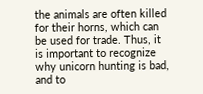the animals are often killed for their horns, which can be used for trade. Thus, it is important to recognize why unicorn hunting is bad, and to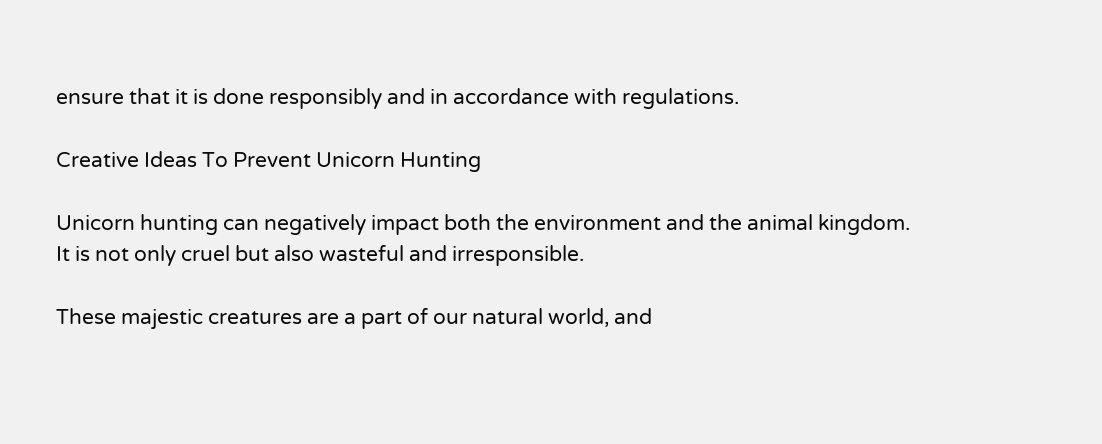ensure that it is done responsibly and in accordance with regulations.

Creative Ideas To Prevent Unicorn Hunting

Unicorn hunting can negatively impact both the environment and the animal kingdom. It is not only cruel but also wasteful and irresponsible.

These majestic creatures are a part of our natural world, and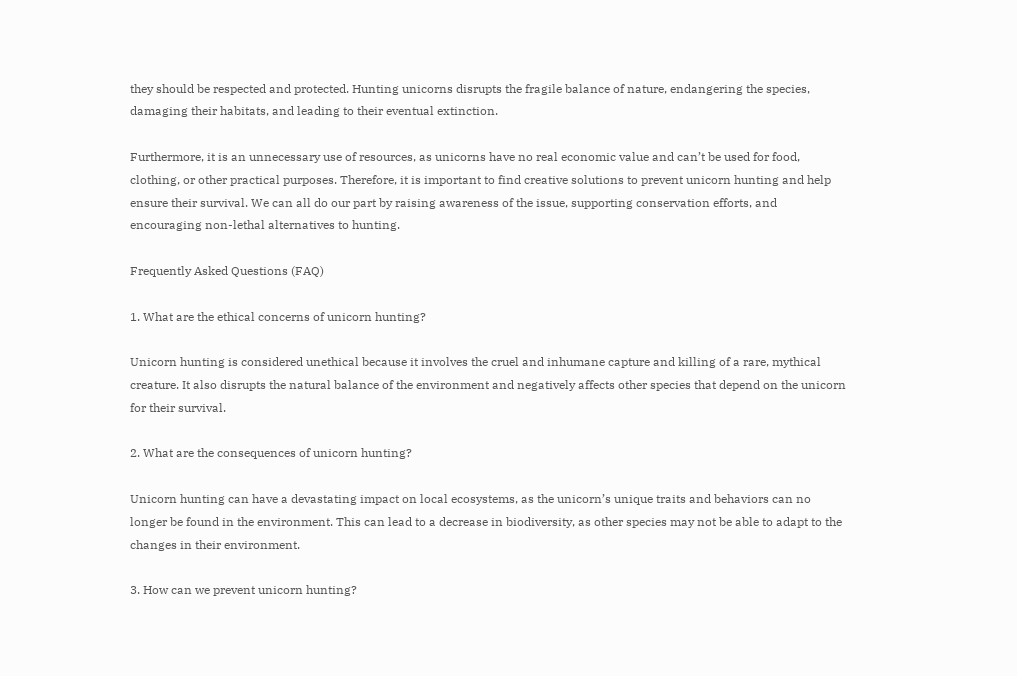they should be respected and protected. Hunting unicorns disrupts the fragile balance of nature, endangering the species, damaging their habitats, and leading to their eventual extinction.

Furthermore, it is an unnecessary use of resources, as unicorns have no real economic value and can’t be used for food, clothing, or other practical purposes. Therefore, it is important to find creative solutions to prevent unicorn hunting and help ensure their survival. We can all do our part by raising awareness of the issue, supporting conservation efforts, and encouraging non-lethal alternatives to hunting.

Frequently Asked Questions (FAQ)

1. What are the ethical concerns of unicorn hunting?

Unicorn hunting is considered unethical because it involves the cruel and inhumane capture and killing of a rare, mythical creature. It also disrupts the natural balance of the environment and negatively affects other species that depend on the unicorn for their survival.

2. What are the consequences of unicorn hunting?

Unicorn hunting can have a devastating impact on local ecosystems, as the unicorn’s unique traits and behaviors can no longer be found in the environment. This can lead to a decrease in biodiversity, as other species may not be able to adapt to the changes in their environment.

3. How can we prevent unicorn hunting?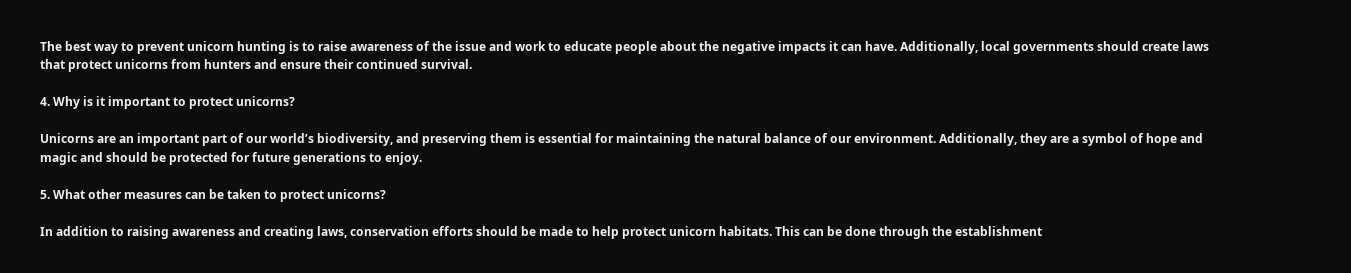The best way to prevent unicorn hunting is to raise awareness of the issue and work to educate people about the negative impacts it can have. Additionally, local governments should create laws that protect unicorns from hunters and ensure their continued survival.

4. Why is it important to protect unicorns?

Unicorns are an important part of our world’s biodiversity, and preserving them is essential for maintaining the natural balance of our environment. Additionally, they are a symbol of hope and magic and should be protected for future generations to enjoy.

5. What other measures can be taken to protect unicorns?

In addition to raising awareness and creating laws, conservation efforts should be made to help protect unicorn habitats. This can be done through the establishment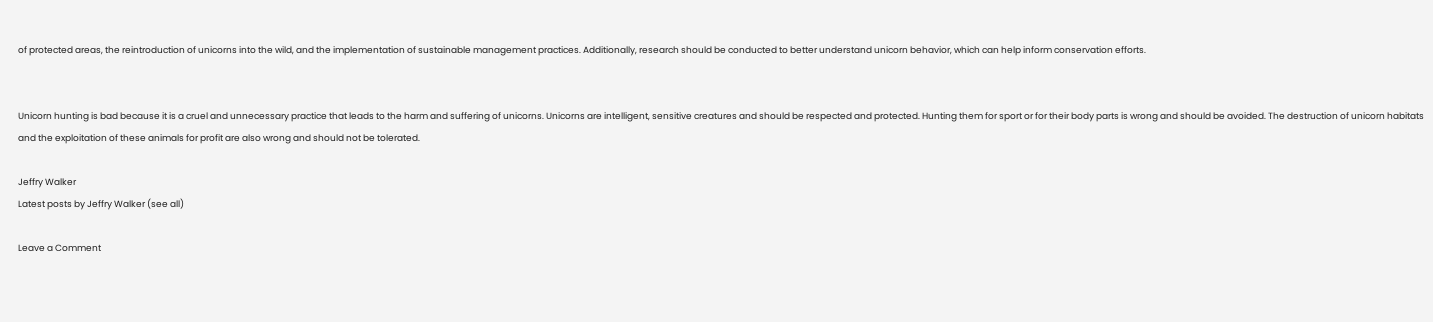of protected areas, the reintroduction of unicorns into the wild, and the implementation of sustainable management practices. Additionally, research should be conducted to better understand unicorn behavior, which can help inform conservation efforts.


Unicorn hunting is bad because it is a cruel and unnecessary practice that leads to the harm and suffering of unicorns. Unicorns are intelligent, sensitive creatures and should be respected and protected. Hunting them for sport or for their body parts is wrong and should be avoided. The destruction of unicorn habitats and the exploitation of these animals for profit are also wrong and should not be tolerated.

Jeffry Walker
Latest posts by Jeffry Walker (see all)

Leave a Comment